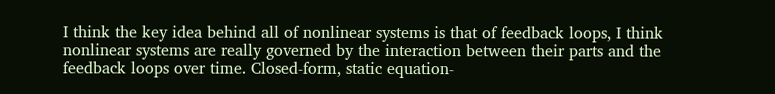I think the key idea behind all of nonlinear systems is that of feedback loops, I think nonlinear systems are really governed by the interaction between their parts and the feedback loops over time. Closed-form, static equation-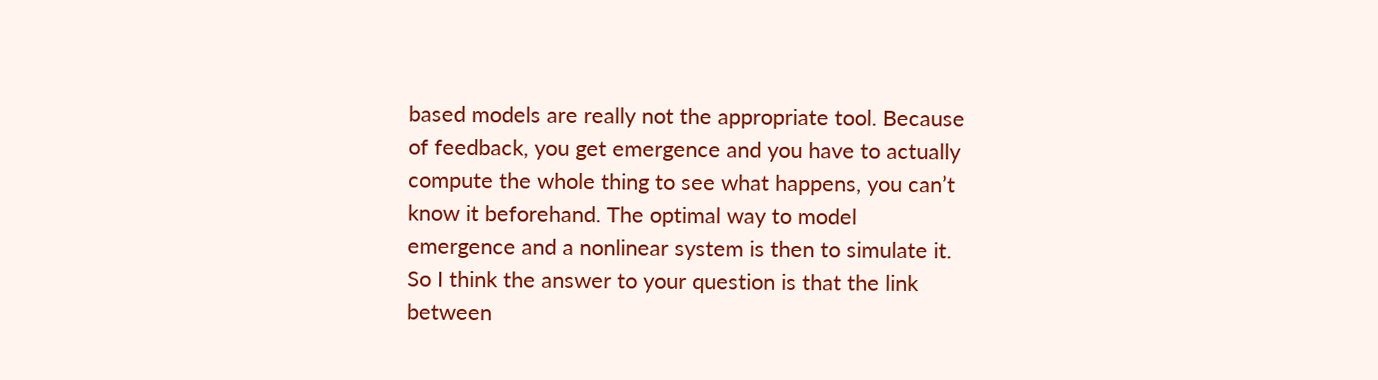based models are really not the appropriate tool. Because of feedback, you get emergence and you have to actually compute the whole thing to see what happens, you can’t know it beforehand. The optimal way to model emergence and a nonlinear system is then to simulate it. So I think the answer to your question is that the link between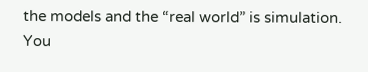the models and the “real world” is simulation. You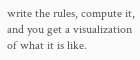write the rules, compute it, and you get a visualization of what it is like.